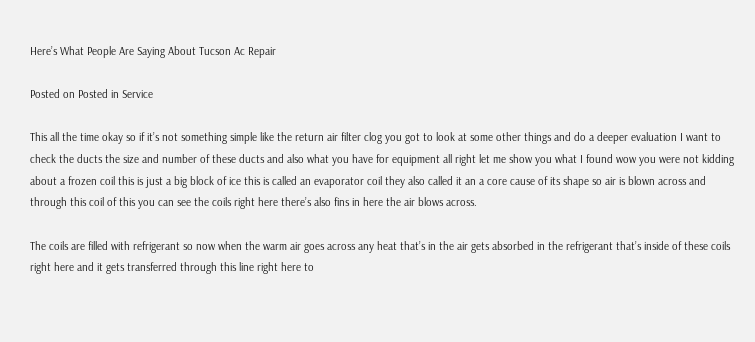Here’s What People Are Saying About Tucson Ac Repair

Posted on Posted in Service

This all the time okay so if it’s not something simple like the return air filter clog you got to look at some other things and do a deeper evaluation I want to check the ducts the size and number of these ducts and also what you have for equipment all right let me show you what I found wow you were not kidding about a frozen coil this is just a big block of ice this is called an evaporator coil they also called it an a core cause of its shape so air is blown across and through this coil of this you can see the coils right here there’s also fins in here the air blows across.

The coils are filled with refrigerant so now when the warm air goes across any heat that’s in the air gets absorbed in the refrigerant that’s inside of these coils right here and it gets transferred through this line right here to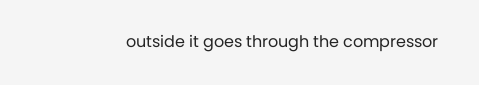outside it goes through the compressor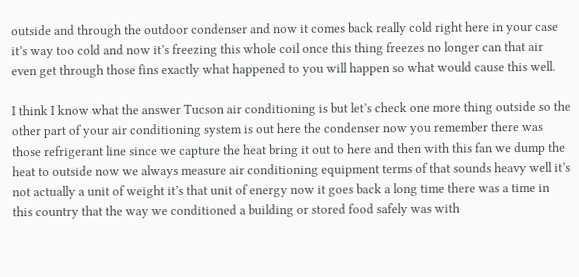outside and through the outdoor condenser and now it comes back really cold right here in your case it’s way too cold and now it’s freezing this whole coil once this thing freezes no longer can that air even get through those fins exactly what happened to you will happen so what would cause this well.

I think I know what the answer Tucson air conditioning is but let’s check one more thing outside so the other part of your air conditioning system is out here the condenser now you remember there was those refrigerant line since we capture the heat bring it out to here and then with this fan we dump the heat to outside now we always measure air conditioning equipment terms of that sounds heavy well it’s not actually a unit of weight it’s that unit of energy now it goes back a long time there was a time in this country that the way we conditioned a building or stored food safely was with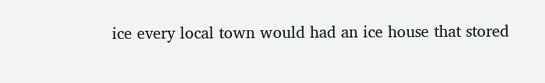ice every local town would had an ice house that stored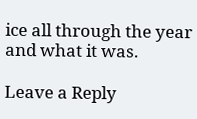ice all through the year and what it was.

Leave a Reply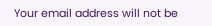Your email address will not be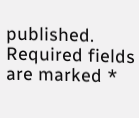published. Required fields are marked *